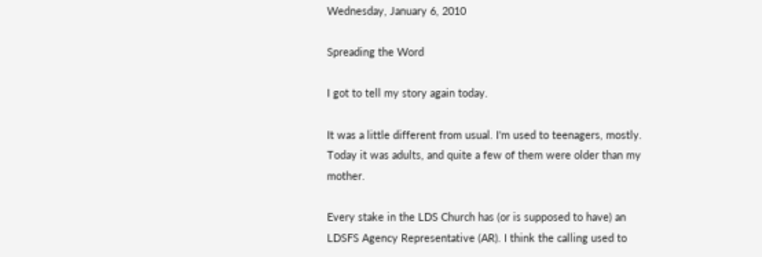Wednesday, January 6, 2010

Spreading the Word

I got to tell my story again today.

It was a little different from usual. I'm used to teenagers, mostly. Today it was adults, and quite a few of them were older than my mother.

Every stake in the LDS Church has (or is supposed to have) an LDSFS Agency Representative (AR). I think the calling used to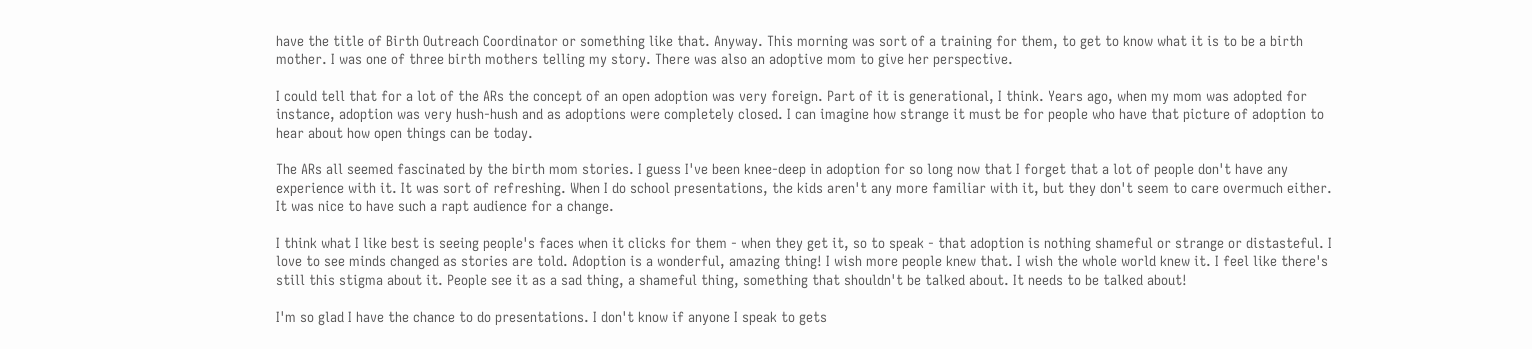have the title of Birth Outreach Coordinator or something like that. Anyway. This morning was sort of a training for them, to get to know what it is to be a birth mother. I was one of three birth mothers telling my story. There was also an adoptive mom to give her perspective.

I could tell that for a lot of the ARs the concept of an open adoption was very foreign. Part of it is generational, I think. Years ago, when my mom was adopted for instance, adoption was very hush-hush and as adoptions were completely closed. I can imagine how strange it must be for people who have that picture of adoption to hear about how open things can be today.

The ARs all seemed fascinated by the birth mom stories. I guess I've been knee-deep in adoption for so long now that I forget that a lot of people don't have any experience with it. It was sort of refreshing. When I do school presentations, the kids aren't any more familiar with it, but they don't seem to care overmuch either. It was nice to have such a rapt audience for a change.

I think what I like best is seeing people's faces when it clicks for them - when they get it, so to speak - that adoption is nothing shameful or strange or distasteful. I love to see minds changed as stories are told. Adoption is a wonderful, amazing thing! I wish more people knew that. I wish the whole world knew it. I feel like there's still this stigma about it. People see it as a sad thing, a shameful thing, something that shouldn't be talked about. It needs to be talked about!

I'm so glad I have the chance to do presentations. I don't know if anyone I speak to gets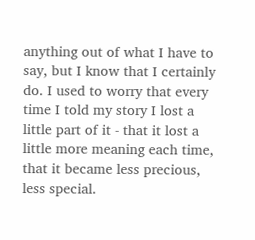anything out of what I have to say, but I know that I certainly do. I used to worry that every time I told my story I lost a little part of it - that it lost a little more meaning each time, that it became less precious, less special.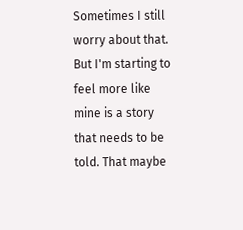Sometimes I still worry about that. But I'm starting to feel more like mine is a story that needs to be told. That maybe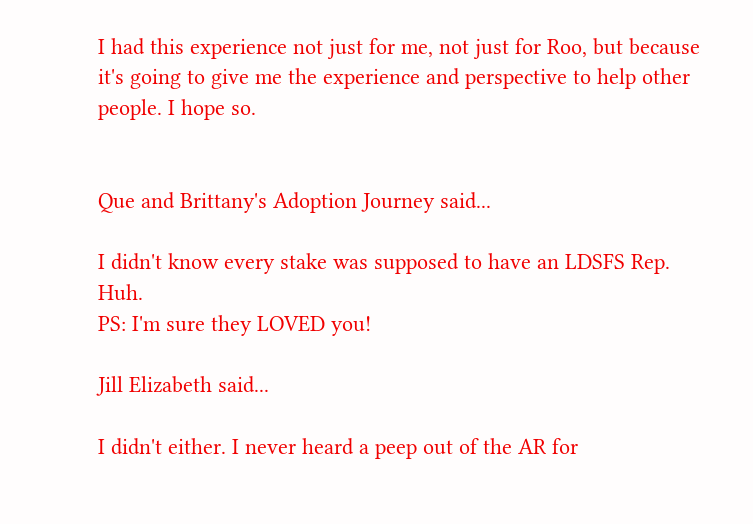I had this experience not just for me, not just for Roo, but because it's going to give me the experience and perspective to help other people. I hope so.


Que and Brittany's Adoption Journey said...

I didn't know every stake was supposed to have an LDSFS Rep. Huh.
PS: I'm sure they LOVED you!

Jill Elizabeth said...

I didn't either. I never heard a peep out of the AR for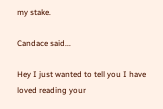my stake.

Candace said...

Hey I just wanted to tell you I have loved reading your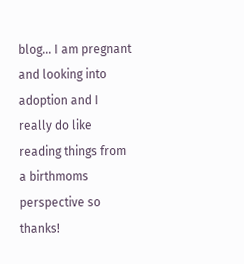blog... I am pregnant and looking into adoption and I really do like reading things from a birthmoms perspective so thanks!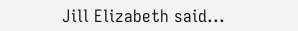Jill Elizabeth said...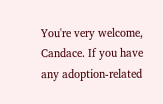You're very welcome, Candace. If you have any adoption-related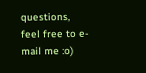questions, feel free to e-mail me :o)